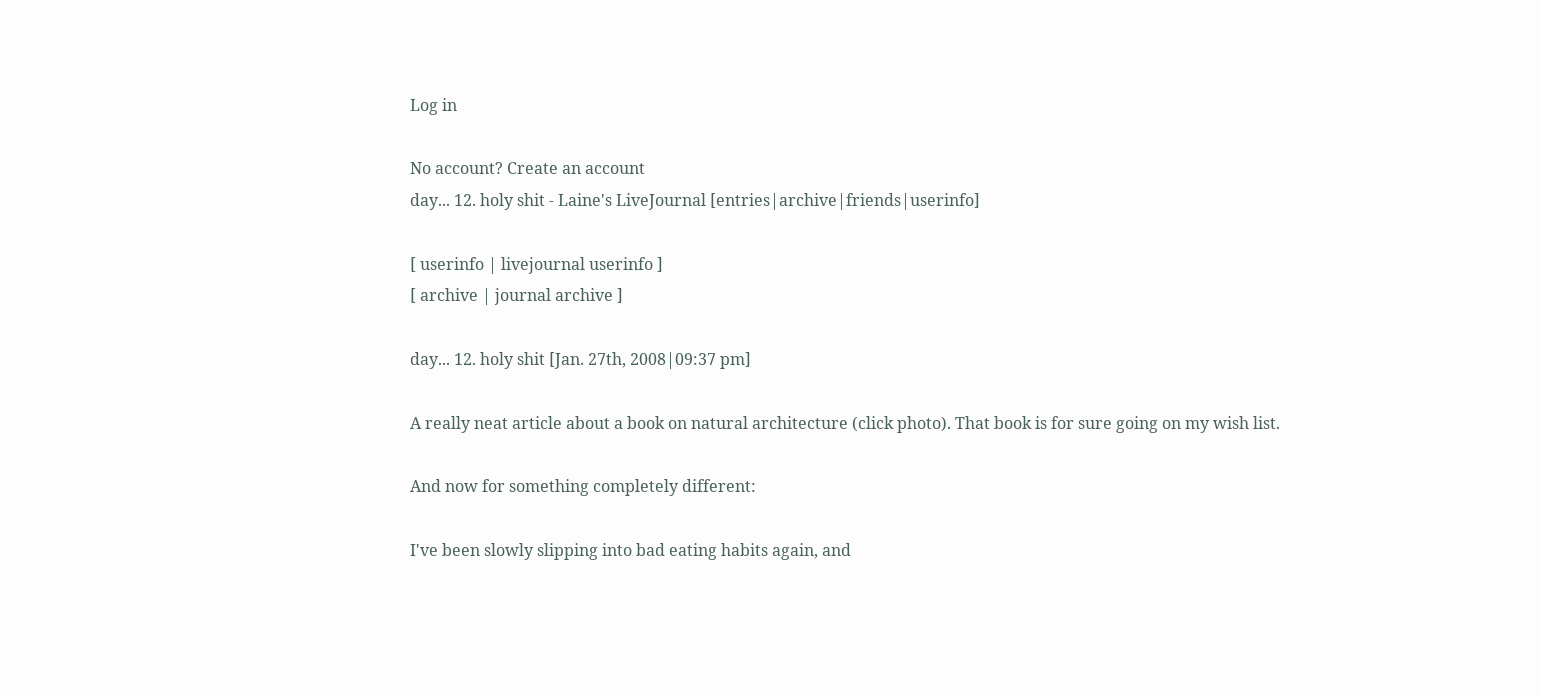Log in

No account? Create an account
day... 12. holy shit - Laine's LiveJournal [entries|archive|friends|userinfo]

[ userinfo | livejournal userinfo ]
[ archive | journal archive ]

day... 12. holy shit [Jan. 27th, 2008|09:37 pm]

A really neat article about a book on natural architecture (click photo). That book is for sure going on my wish list.

And now for something completely different:

I've been slowly slipping into bad eating habits again, and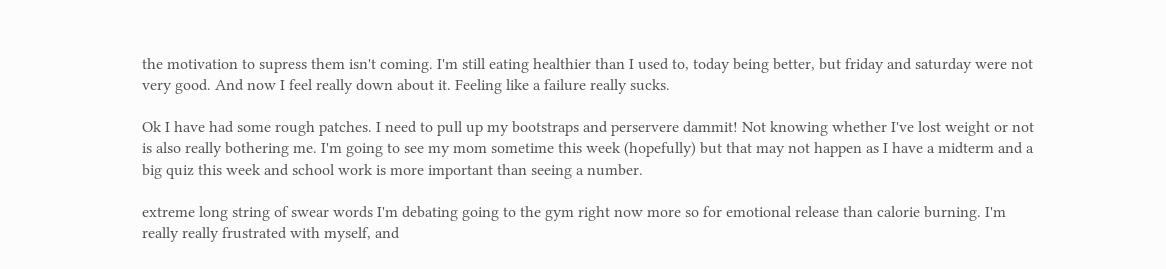the motivation to supress them isn't coming. I'm still eating healthier than I used to, today being better, but friday and saturday were not very good. And now I feel really down about it. Feeling like a failure really sucks.

Ok I have had some rough patches. I need to pull up my bootstraps and perservere dammit! Not knowing whether I've lost weight or not is also really bothering me. I'm going to see my mom sometime this week (hopefully) but that may not happen as I have a midterm and a big quiz this week and school work is more important than seeing a number.

extreme long string of swear words I'm debating going to the gym right now more so for emotional release than calorie burning. I'm really really frustrated with myself, and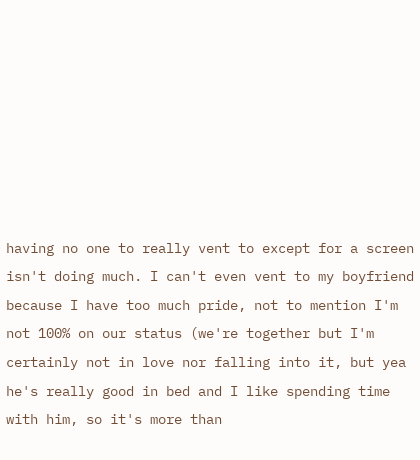having no one to really vent to except for a screen isn't doing much. I can't even vent to my boyfriend because I have too much pride, not to mention I'm not 100% on our status (we're together but I'm certainly not in love nor falling into it, but yea he's really good in bed and I like spending time with him, so it's more than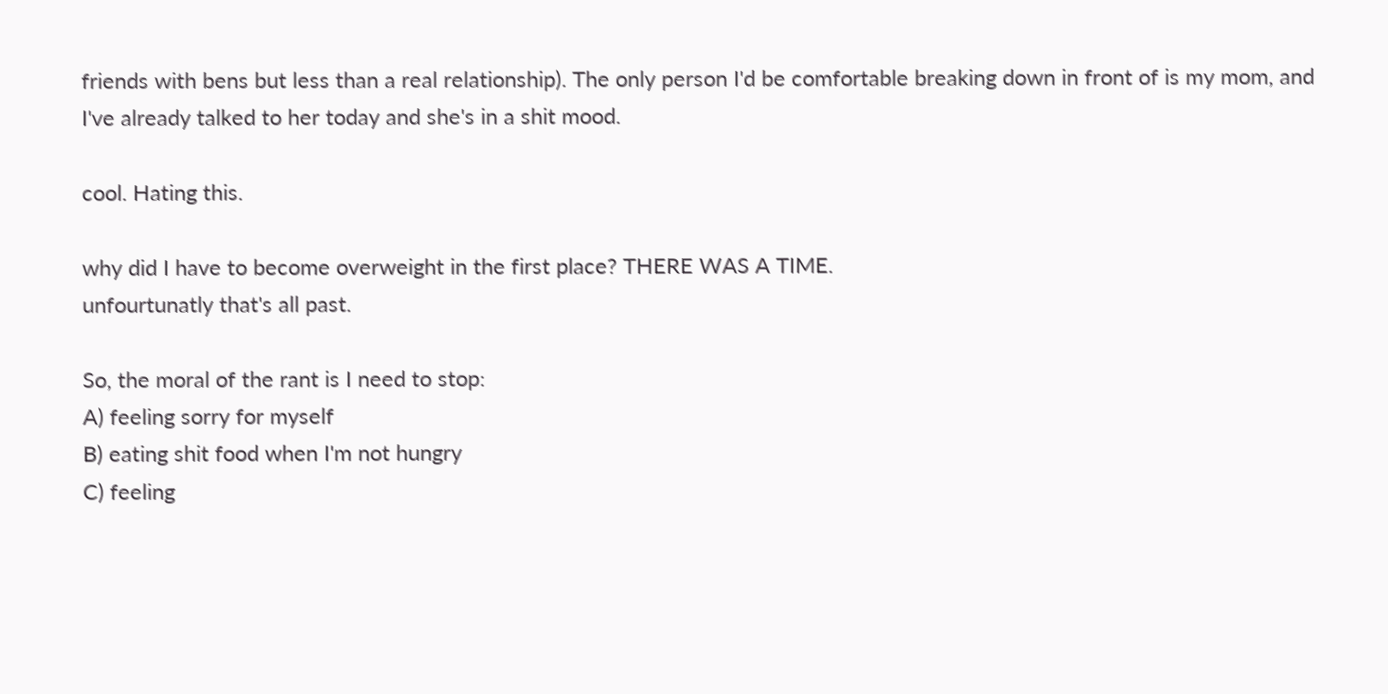friends with bens but less than a real relationship). The only person I'd be comfortable breaking down in front of is my mom, and I've already talked to her today and she's in a shit mood.

cool. Hating this.

why did I have to become overweight in the first place? THERE WAS A TIME.
unfourtunatly that's all past.

So, the moral of the rant is I need to stop:
A) feeling sorry for myself
B) eating shit food when I'm not hungry
C) feeling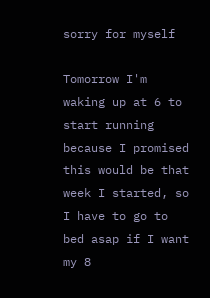sorry for myself

Tomorrow I'm waking up at 6 to start running because I promised this would be that week I started, so I have to go to bed asap if I want my 8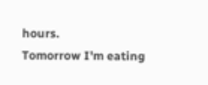hours.
Tomorrow I'm eating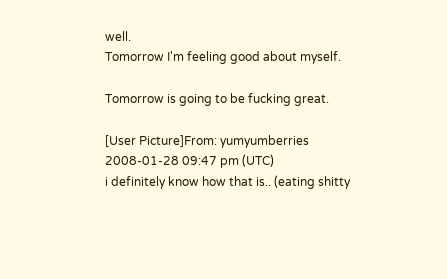well.
Tomorrow I'm feeling good about myself.

Tomorrow is going to be fucking great.

[User Picture]From: yumyumberries
2008-01-28 09:47 pm (UTC)
i definitely know how that is.. (eating shitty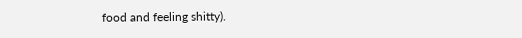food and feeling shitty).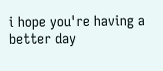i hope you're having a better day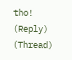tho!
(Reply) (Thread)